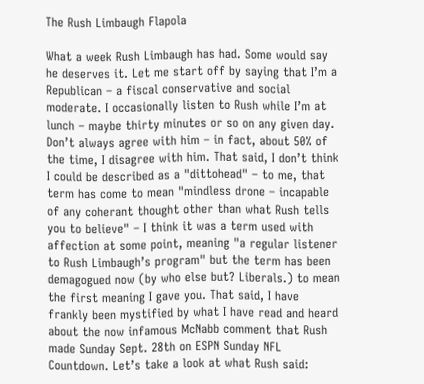The Rush Limbaugh Flapola

What a week Rush Limbaugh has had. Some would say he deserves it. Let me start off by saying that I’m a Republican – a fiscal conservative and social moderate. I occasionally listen to Rush while I’m at lunch – maybe thirty minutes or so on any given day. Don’t always agree with him – in fact, about 50% of the time, I disagree with him. That said, I don’t think I could be described as a "dittohead" – to me, that term has come to mean "mindless drone – incapable of any coherant thought other than what Rush tells you to believe" – I think it was a term used with affection at some point, meaning "a regular listener to Rush Limbaugh’s program" but the term has been demagogued now (by who else but? Liberals.) to mean the first meaning I gave you. That said, I have frankly been mystified by what I have read and heard about the now infamous McNabb comment that Rush made Sunday Sept. 28th on ESPN Sunday NFL Countdown. Let’s take a look at what Rush said: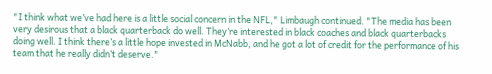"I think what we’ve had here is a little social concern in the NFL," Limbaugh continued. "The media has been very desirous that a black quarterback do well. They’re interested in black coaches and black quarterbacks doing well. I think there’s a little hope invested in McNabb, and he got a lot of credit for the performance of his team that he really didn’t deserve."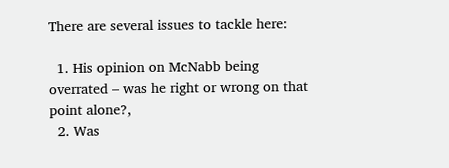There are several issues to tackle here:

  1. His opinion on McNabb being overrated – was he right or wrong on that point alone?,
  2. Was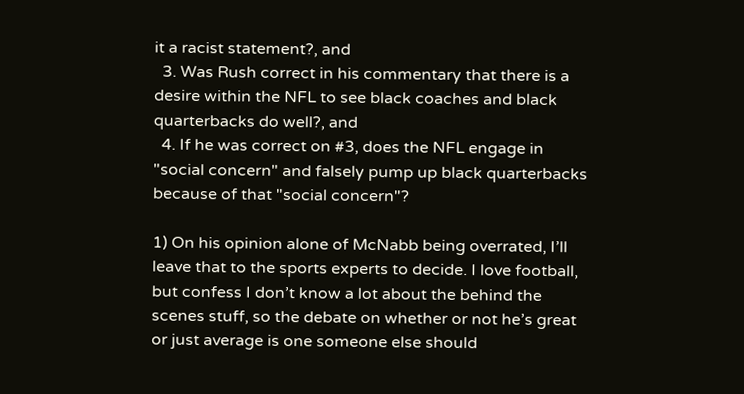it a racist statement?, and
  3. Was Rush correct in his commentary that there is a desire within the NFL to see black coaches and black quarterbacks do well?, and
  4. If he was correct on #3, does the NFL engage in "social concern" and falsely pump up black quarterbacks because of that "social concern"?

1) On his opinion alone of McNabb being overrated, I’ll leave that to the sports experts to decide. I love football, but confess I don’t know a lot about the behind the scenes stuff, so the debate on whether or not he’s great or just average is one someone else should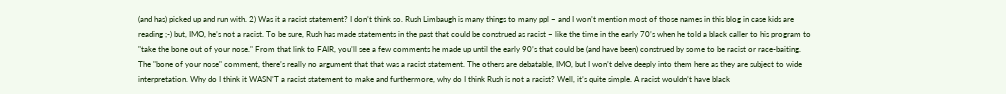(and has) picked up and run with. 2) Was it a racist statement? I don’t think so. Rush Limbaugh is many things to many ppl – and I won’t mention most of those names in this blog in case kids are reading ;-) but, IMO, he’s not a racist. To be sure, Rush has made statements in the past that could be construed as racist – like the time in the early 70’s when he told a black caller to his program to "take the bone out of your nose." From that link to FAIR, you’ll see a few comments he made up until the early 90’s that could be (and have been) construed by some to be racist or race-baiting. The "bone of your nose" comment, there’s really no argument that that was a racist statement. The others are debatable, IMO, but I won’t delve deeply into them here as they are subject to wide interpretation. Why do I think it WASN’T a racist statement to make and furthermore, why do I think Rush is not a racist? Well, it’s quite simple. A racist wouldn’t have black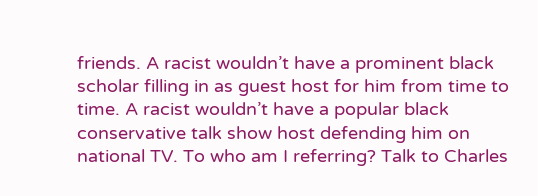friends. A racist wouldn’t have a prominent black scholar filling in as guest host for him from time to time. A racist wouldn’t have a popular black conservative talk show host defending him on national TV. To who am I referring? Talk to Charles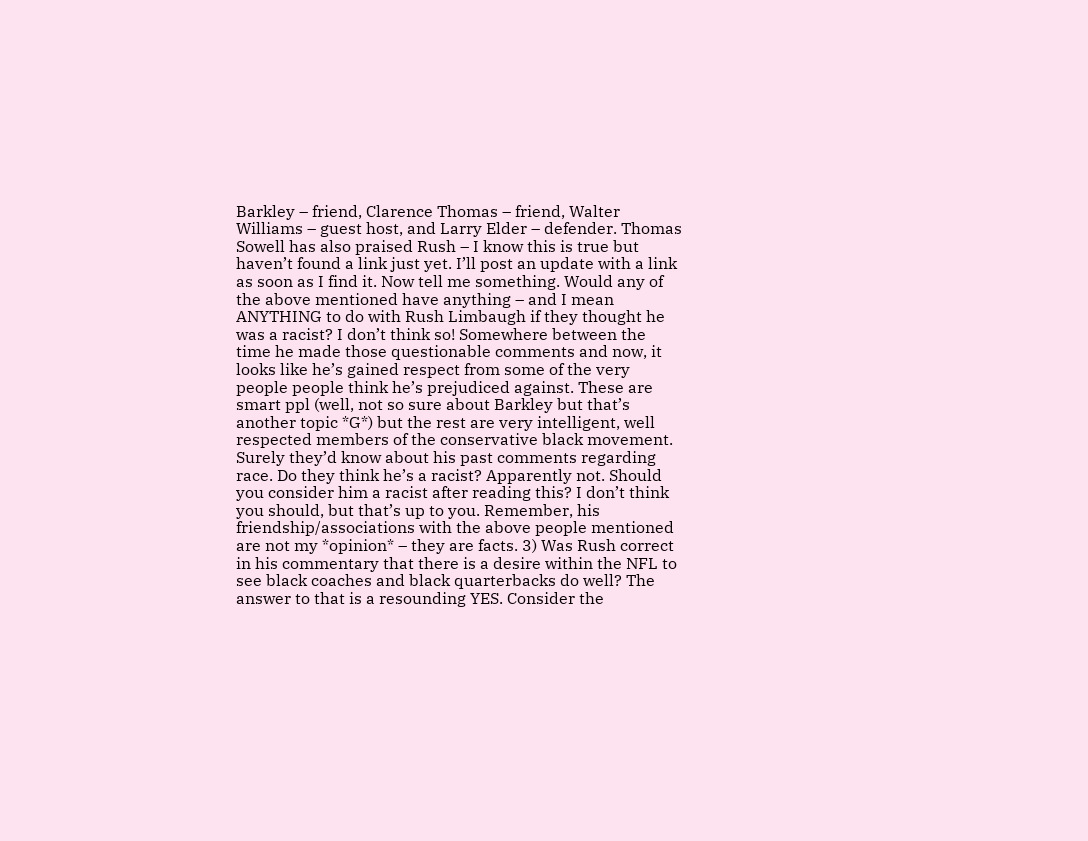Barkley – friend, Clarence Thomas – friend, Walter Williams – guest host, and Larry Elder – defender. Thomas Sowell has also praised Rush – I know this is true but haven’t found a link just yet. I’ll post an update with a link as soon as I find it. Now tell me something. Would any of the above mentioned have anything – and I mean ANYTHING to do with Rush Limbaugh if they thought he was a racist? I don’t think so! Somewhere between the time he made those questionable comments and now, it looks like he’s gained respect from some of the very people people think he’s prejudiced against. These are smart ppl (well, not so sure about Barkley but that’s another topic *G*) but the rest are very intelligent, well respected members of the conservative black movement. Surely they’d know about his past comments regarding race. Do they think he’s a racist? Apparently not. Should you consider him a racist after reading this? I don’t think you should, but that’s up to you. Remember, his friendship/associations with the above people mentioned are not my *opinion* – they are facts. 3) Was Rush correct in his commentary that there is a desire within the NFL to see black coaches and black quarterbacks do well? The answer to that is a resounding YES. Consider the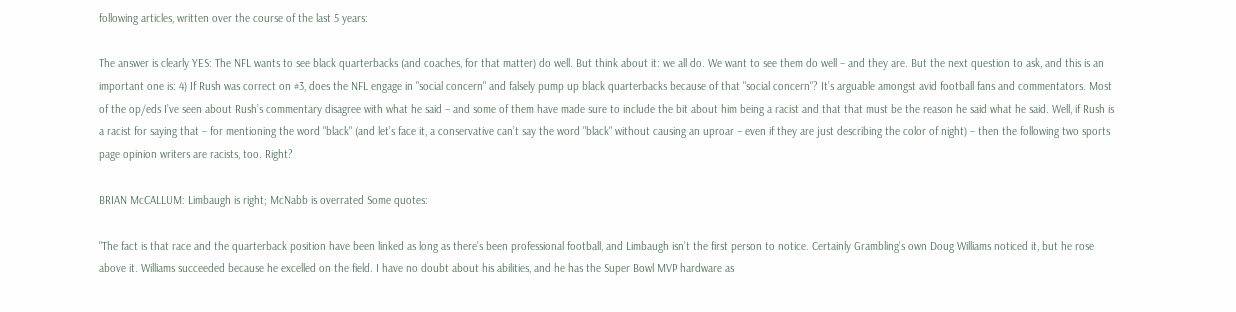following articles, written over the course of the last 5 years:

The answer is clearly YES: The NFL wants to see black quarterbacks (and coaches, for that matter) do well. But think about it: we all do. We want to see them do well – and they are. But the next question to ask, and this is an important one is: 4) If Rush was correct on #3, does the NFL engage in "social concern" and falsely pump up black quarterbacks because of that "social concern"? It’s arguable amongst avid football fans and commentators. Most of the op/eds I’ve seen about Rush’s commentary disagree with what he said – and some of them have made sure to include the bit about him being a racist and that that must be the reason he said what he said. Well, if Rush is a racist for saying that – for mentioning the word "black" (and let’s face it, a conservative can’t say the word "black" without causing an uproar – even if they are just describing the color of night) – then the following two sports page opinion writers are racists, too. Right?

BRIAN McCALLUM: Limbaugh is right; McNabb is overrated Some quotes:

"The fact is that race and the quarterback position have been linked as long as there’s been professional football, and Limbaugh isn’t the first person to notice. Certainly Grambling’s own Doug Williams noticed it, but he rose above it. Williams succeeded because he excelled on the field. I have no doubt about his abilities, and he has the Super Bowl MVP hardware as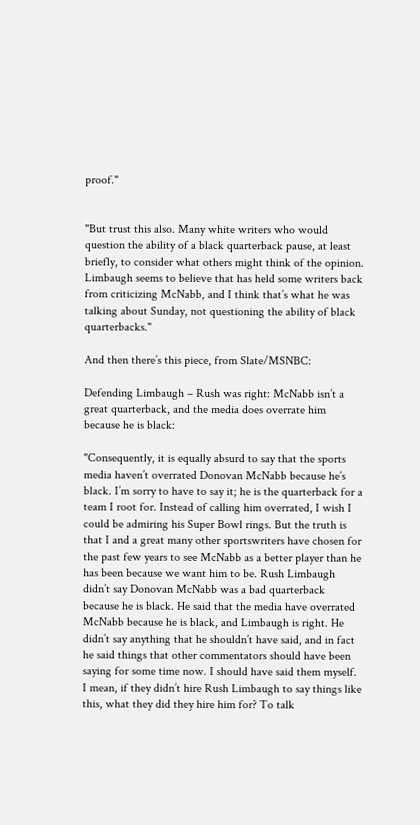proof."


"But trust this also. Many white writers who would question the ability of a black quarterback pause, at least briefly, to consider what others might think of the opinion. Limbaugh seems to believe that has held some writers back from criticizing McNabb, and I think that’s what he was talking about Sunday, not questioning the ability of black quarterbacks."

And then there’s this piece, from Slate/MSNBC:

Defending Limbaugh – Rush was right: McNabb isn’t a great quarterback, and the media does overrate him because he is black:

"Consequently, it is equally absurd to say that the sports media haven’t overrated Donovan McNabb because he’s black. I’m sorry to have to say it; he is the quarterback for a team I root for. Instead of calling him overrated, I wish I could be admiring his Super Bowl rings. But the truth is that I and a great many other sportswriters have chosen for the past few years to see McNabb as a better player than he has been because we want him to be. Rush Limbaugh didn’t say Donovan McNabb was a bad quarterback because he is black. He said that the media have overrated McNabb because he is black, and Limbaugh is right. He didn’t say anything that he shouldn’t have said, and in fact he said things that other commentators should have been saying for some time now. I should have said them myself. I mean, if they didn’t hire Rush Limbaugh to say things like this, what they did they hire him for? To talk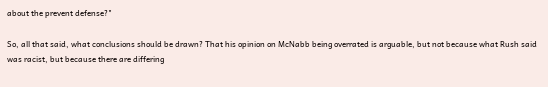about the prevent defense?"

So, all that said, what conclusions should be drawn? That his opinion on McNabb being overrated is arguable, but not because what Rush said was racist, but because there are differing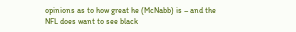opinions as to how great he (McNabb) is – and the NFL does want to see black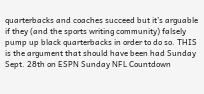quarterbacks and coaches succeed but it’s arguable if they (and the sports writing community) falsely pump up black quarterbacks in order to do so. THIS is the argument that should have been had Sunday Sept. 28th on ESPN Sunday NFL Countdown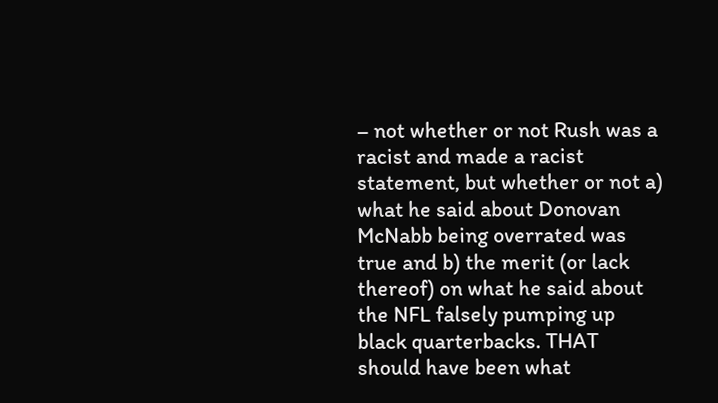– not whether or not Rush was a racist and made a racist statement, but whether or not a) what he said about Donovan McNabb being overrated was true and b) the merit (or lack thereof) on what he said about the NFL falsely pumping up black quarterbacks. THAT should have been what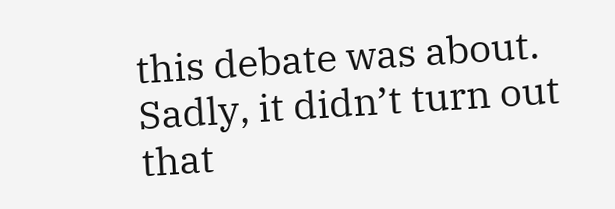this debate was about. Sadly, it didn’t turn out that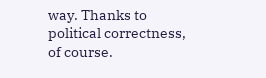way. Thanks to political correctness, of course.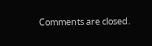Comments are closed.